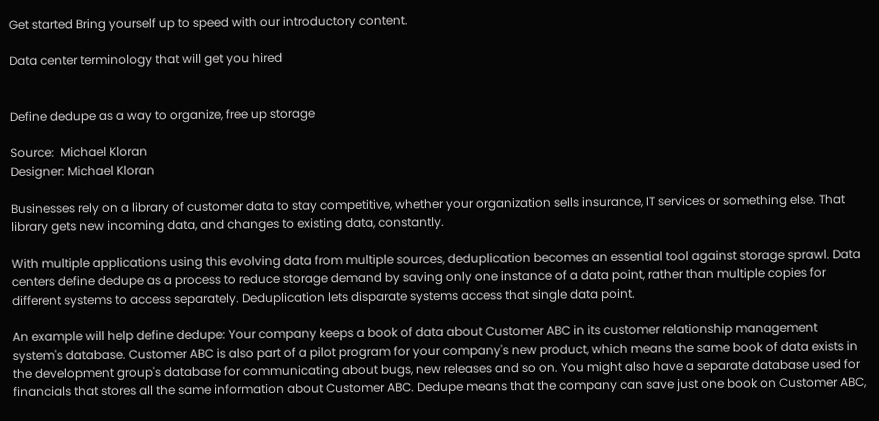Get started Bring yourself up to speed with our introductory content.

Data center terminology that will get you hired


Define dedupe as a way to organize, free up storage

Source:  Michael Kloran
Designer: Michael Kloran

Businesses rely on a library of customer data to stay competitive, whether your organization sells insurance, IT services or something else. That library gets new incoming data, and changes to existing data, constantly.

With multiple applications using this evolving data from multiple sources, deduplication becomes an essential tool against storage sprawl. Data centers define dedupe as a process to reduce storage demand by saving only one instance of a data point, rather than multiple copies for different systems to access separately. Deduplication lets disparate systems access that single data point.

An example will help define dedupe: Your company keeps a book of data about Customer ABC in its customer relationship management system's database. Customer ABC is also part of a pilot program for your company's new product, which means the same book of data exists in the development group's database for communicating about bugs, new releases and so on. You might also have a separate database used for financials that stores all the same information about Customer ABC. Dedupe means that the company can save just one book on Customer ABC,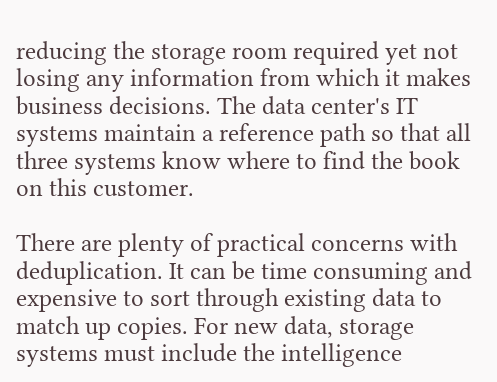reducing the storage room required yet not losing any information from which it makes business decisions. The data center's IT systems maintain a reference path so that all three systems know where to find the book on this customer.

There are plenty of practical concerns with deduplication. It can be time consuming and expensive to sort through existing data to match up copies. For new data, storage systems must include the intelligence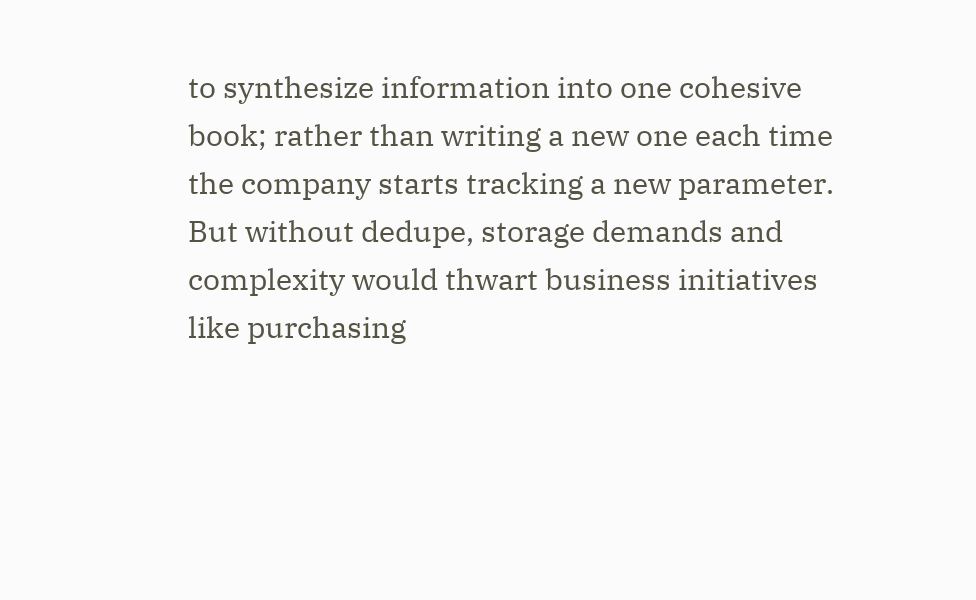to synthesize information into one cohesive book; rather than writing a new one each time the company starts tracking a new parameter. But without dedupe, storage demands and complexity would thwart business initiatives like purchasing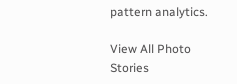pattern analytics.

View All Photo Stories